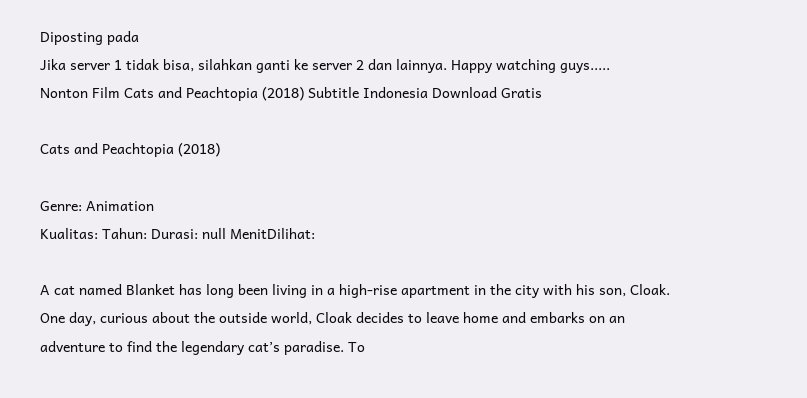Diposting pada
Jika server 1 tidak bisa, silahkan ganti ke server 2 dan lainnya. Happy watching guys.....
Nonton Film Cats and Peachtopia (2018) Subtitle Indonesia Download Gratis

Cats and Peachtopia (2018)

Genre: Animation
Kualitas: Tahun: Durasi: null MenitDilihat:

A cat named Blanket has long been living in a high-rise apartment in the city with his son, Cloak. One day, curious about the outside world, Cloak decides to leave home and embarks on an adventure to find the legendary cat’s paradise. To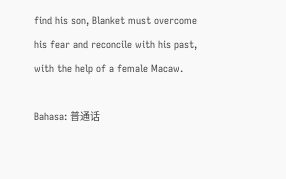find his son, Blanket must overcome his fear and reconcile with his past, with the help of a female Macaw.

Bahasa: 普通话